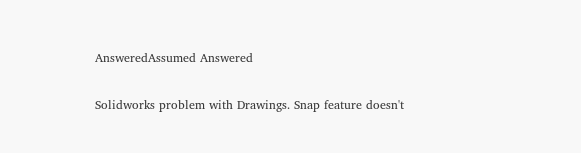AnsweredAssumed Answered

Solidworks problem with Drawings. Snap feature doesn't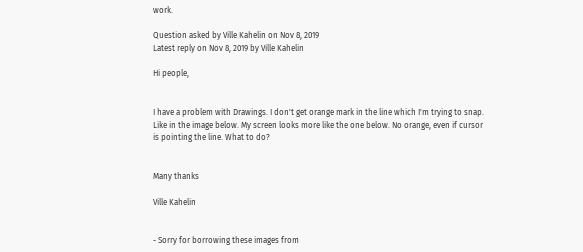work.

Question asked by Ville Kahelin on Nov 8, 2019
Latest reply on Nov 8, 2019 by Ville Kahelin

Hi people,


I have a problem with Drawings. I don't get orange mark in the line which I'm trying to snap. Like in the image below. My screen looks more like the one below. No orange, even if cursor is pointing the line. What to do?


Many thanks

Ville Kahelin


- Sorry for borrowing these images from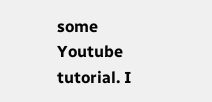some Youtube tutorial. I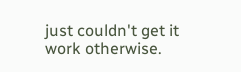just couldn't get it work otherwise.